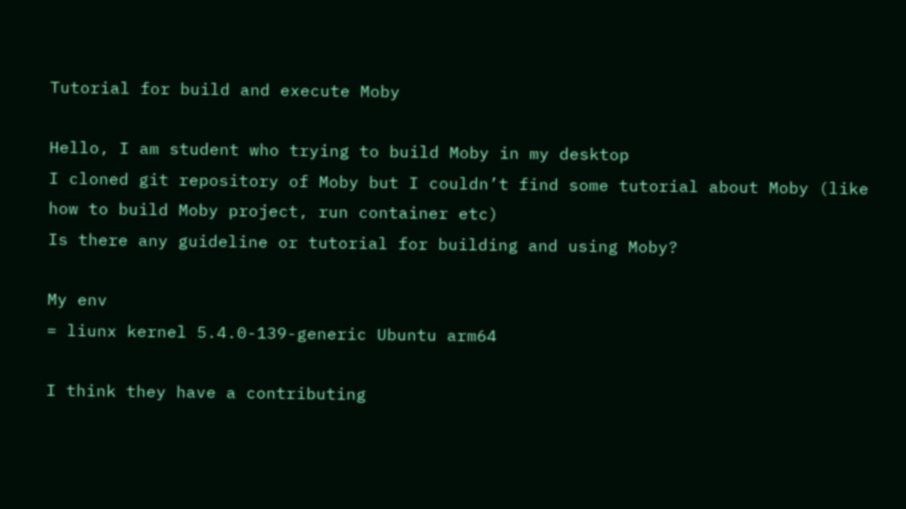Tutorial for build and execute Moby

Hello, I am student who trying to build Moby in my desktop
I cloned git repository of Moby but I couldn’t find some tutorial about Moby (like how to build Moby project, run container etc)
Is there any guideline or tutorial for building and using Moby?

My env
= liunx kernel 5.4.0-139-generic Ubuntu arm64

I think they have a contributing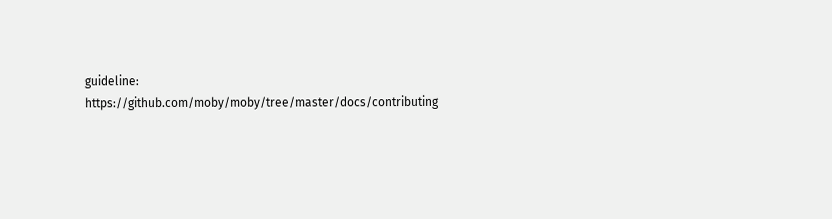guideline: https://github.com/moby/moby/tree/master/docs/contributing